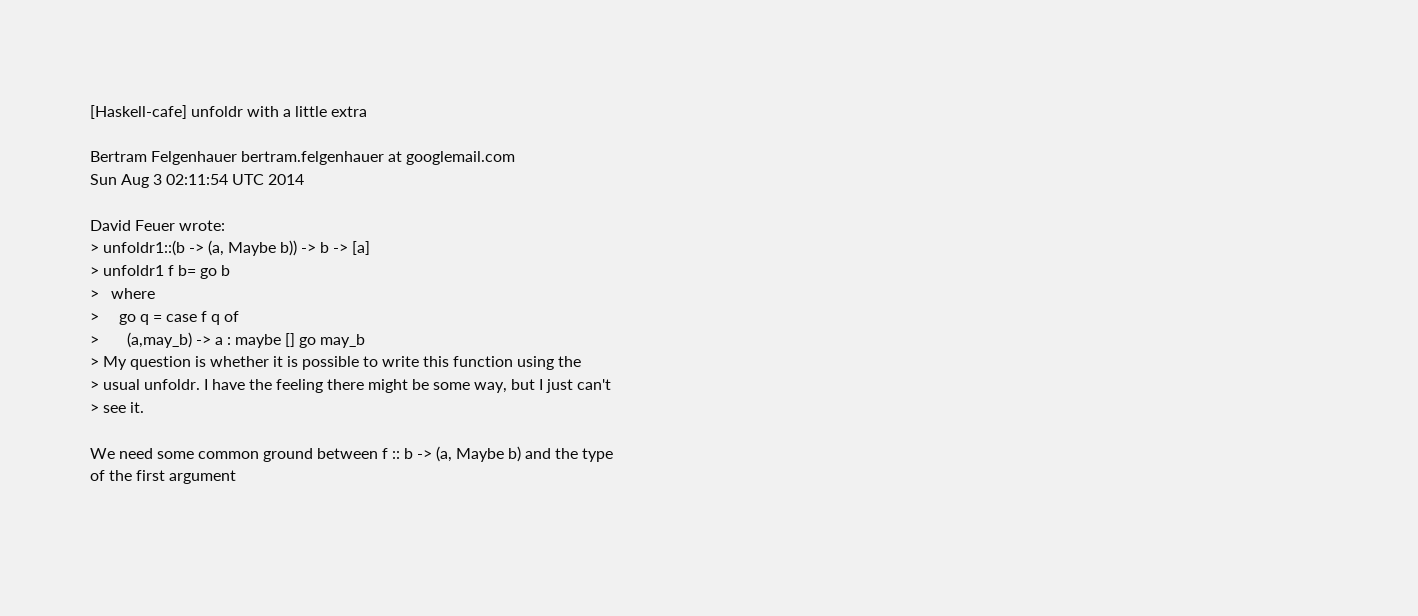[Haskell-cafe] unfoldr with a little extra

Bertram Felgenhauer bertram.felgenhauer at googlemail.com
Sun Aug 3 02:11:54 UTC 2014

David Feuer wrote:
> unfoldr1::(b -> (a, Maybe b)) -> b -> [a]
> unfoldr1 f b= go b
>   where
>     go q = case f q of
>       (a,may_b) -> a : maybe [] go may_b
> My question is whether it is possible to write this function using the
> usual unfoldr. I have the feeling there might be some way, but I just can't
> see it.

We need some common ground between f :: b -> (a, Maybe b) and the type
of the first argument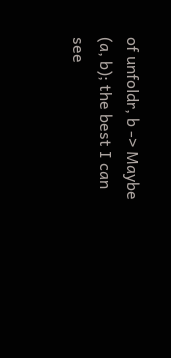of unfoldr, b -> Maybe (a, b); the best I can
see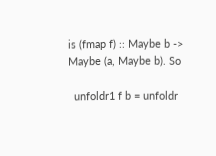is (fmap f) :: Maybe b -> Maybe (a, Maybe b). So

  unfoldr1 f b = unfoldr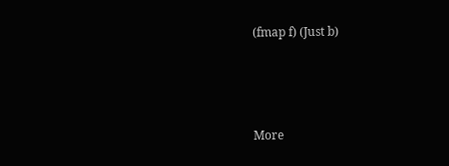(fmap f) (Just b)



More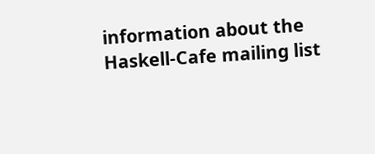information about the Haskell-Cafe mailing list